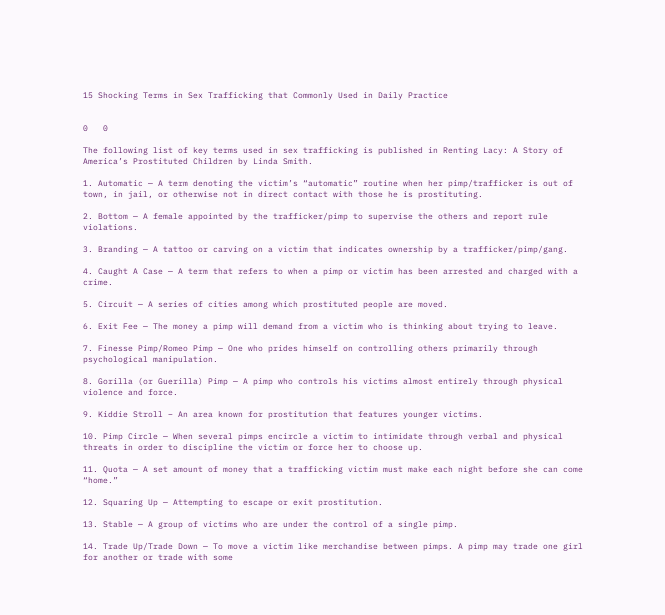15 Shocking Terms in Sex Trafficking that Commonly Used in Daily Practice


0   0

The following list of key terms used in sex trafficking is published in Renting Lacy: A Story of America’s Prostituted Children by Linda Smith.

1. Automatic — A term denoting the victim’s “automatic” routine when her pimp/trafficker is out of town, in jail, or otherwise not in direct contact with those he is prostituting.

2. Bottom — A female appointed by the trafficker/pimp to supervise the others and report rule violations.

3. Branding — A tattoo or carving on a victim that indicates ownership by a trafficker/pimp/gang.

4. Caught A Case — A term that refers to when a pimp or victim has been arrested and charged with a crime.

5. Circuit — A series of cities among which prostituted people are moved.

6. Exit Fee — The money a pimp will demand from a victim who is thinking about trying to leave.

7. Finesse Pimp/Romeo Pimp — One who prides himself on controlling others primarily through psychological manipulation.

8. Gorilla (or Guerilla) Pimp — A pimp who controls his victims almost entirely through physical violence and force.

9. Kiddie Stroll – An area known for prostitution that features younger victims.

10. Pimp Circle — When several pimps encircle a victim to intimidate through verbal and physical threats in order to discipline the victim or force her to choose up.

11. Quota — A set amount of money that a trafficking victim must make each night before she can come “home.”

12. Squaring Up — Attempting to escape or exit prostitution.

13. Stable — A group of victims who are under the control of a single pimp.

14. Trade Up/Trade Down — To move a victim like merchandise between pimps. A pimp may trade one girl for another or trade with some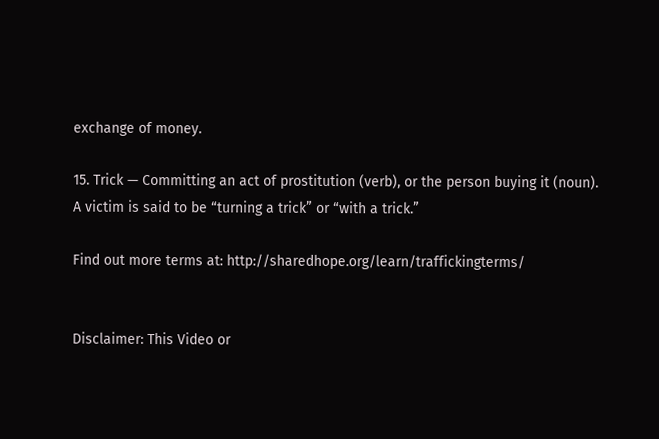exchange of money.

15. Trick — Committing an act of prostitution (verb), or the person buying it (noun). A victim is said to be “turning a trick” or “with a trick.”

Find out more terms at: http://sharedhope.org/learn/traffickingterms/


Disclaimer: This Video or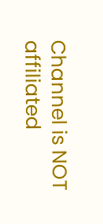Channel is NOT affiliated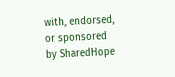with, endorsed, or sponsored by SharedHope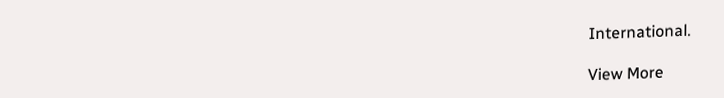International.

View More